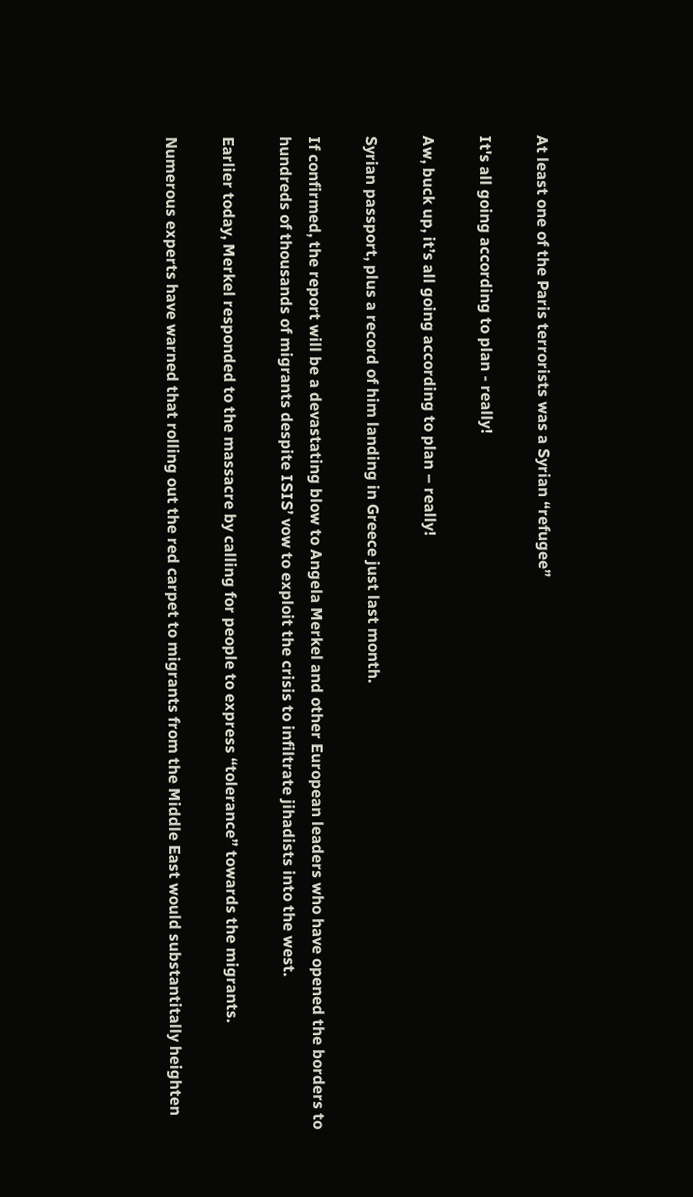At least one of the Paris terrorists was a Syrian “refugee”

It's all going according to plan - really!

Aw, buck up, it’s all going according to plan – really!

Syrian passport, plus a record of him landing in Greece just last month.

If confirmed, the report will be a devastating blow to Angela Merkel and other European leaders who have opened the borders to hundreds of thousands of migrants despite ISIS’ vow to exploit the crisis to infiltrate jihadists into the west.

Earlier today, Merkel responded to the massacre by calling for people to express “tolerance” towards the migrants.

Numerous experts have warned that rolling out the red carpet to migrants from the Middle East would substantitally heighten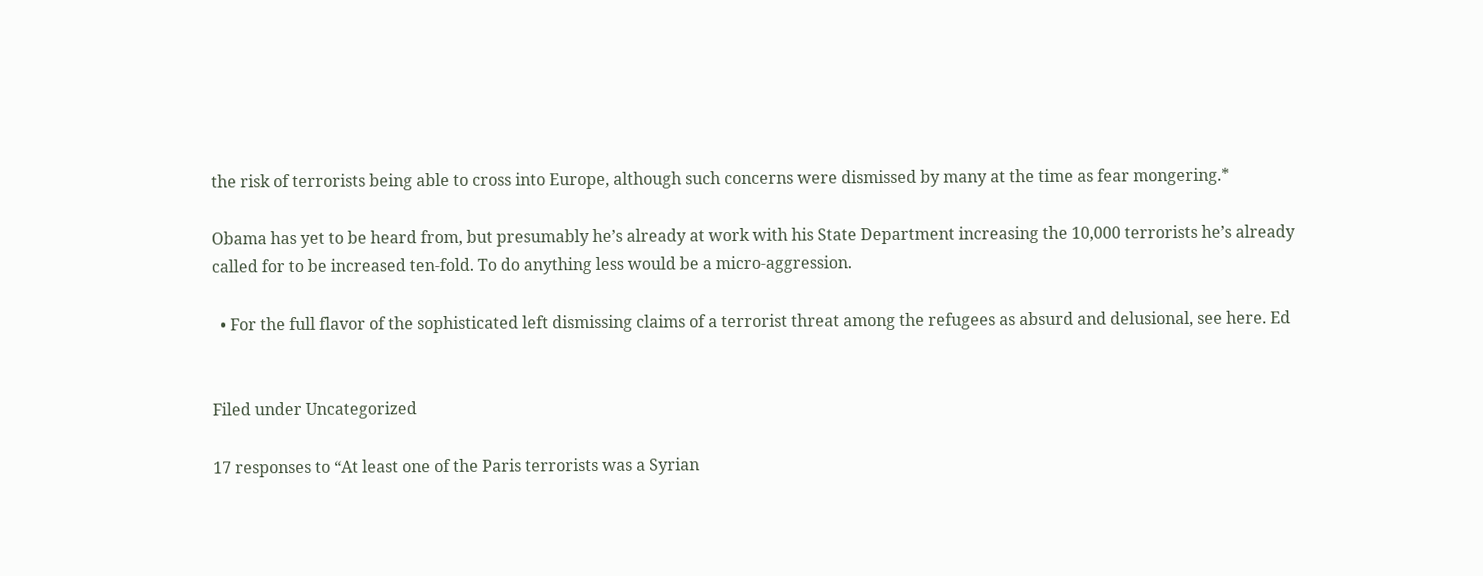the risk of terrorists being able to cross into Europe, although such concerns were dismissed by many at the time as fear mongering.*

Obama has yet to be heard from, but presumably he’s already at work with his State Department increasing the 10,000 terrorists he’s already called for to be increased ten-fold. To do anything less would be a micro-aggression.

  • For the full flavor of the sophisticated left dismissing claims of a terrorist threat among the refugees as absurd and delusional, see here. Ed


Filed under Uncategorized

17 responses to “At least one of the Paris terrorists was a Syrian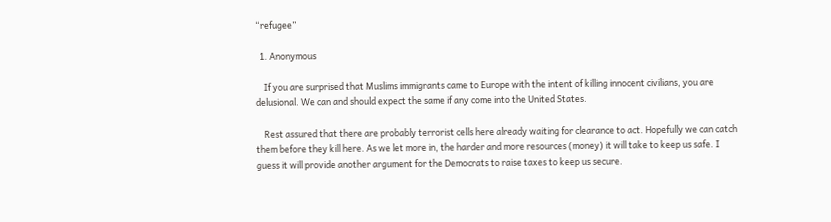“refugee”

  1. Anonymous

    If you are surprised that Muslims immigrants came to Europe with the intent of killing innocent civilians, you are delusional. We can and should expect the same if any come into the United States.

    Rest assured that there are probably terrorist cells here already waiting for clearance to act. Hopefully we can catch them before they kill here. As we let more in, the harder and more resources (money) it will take to keep us safe. I guess it will provide another argument for the Democrats to raise taxes to keep us secure.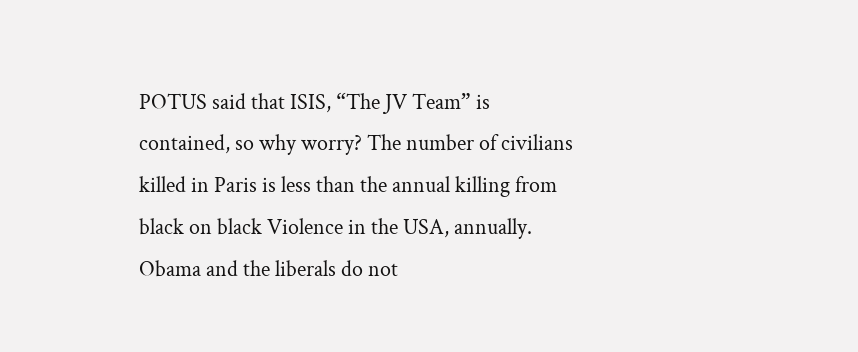POTUS said that ISIS, “The JV Team” is contained, so why worry? The number of civilians killed in Paris is less than the annual killing from black on black Violence in the USA, annually. Obama and the liberals do not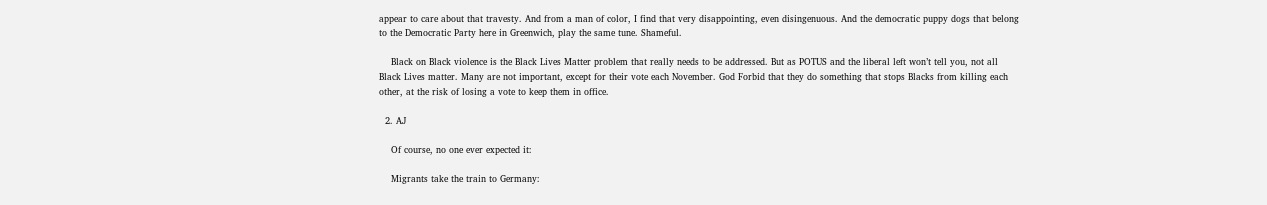appear to care about that travesty. And from a man of color, I find that very disappointing, even disingenuous. And the democratic puppy dogs that belong to the Democratic Party here in Greenwich, play the same tune. Shameful.

    Black on Black violence is the Black Lives Matter problem that really needs to be addressed. But as POTUS and the liberal left won’t tell you, not all Black Lives matter. Many are not important, except for their vote each November. God Forbid that they do something that stops Blacks from killing each other, at the risk of losing a vote to keep them in office.

  2. AJ

    Of course, no one ever expected it:

    Migrants take the train to Germany: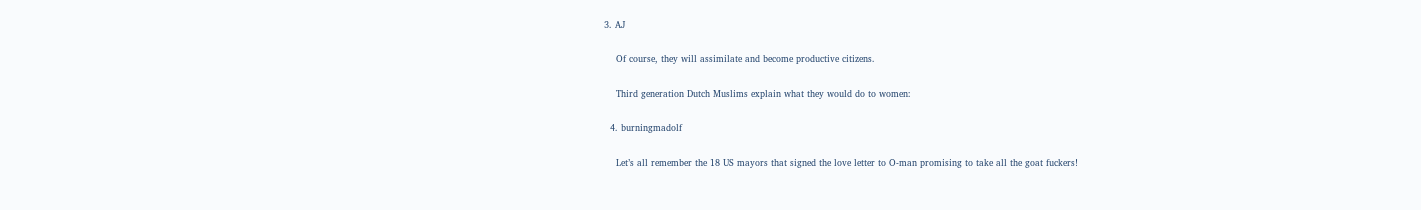3. AJ

    Of course, they will assimilate and become productive citizens.

    Third generation Dutch Muslims explain what they would do to women:

  4. burningmadolf

    Let’s all remember the 18 US mayors that signed the love letter to O-man promising to take all the goat fuckers!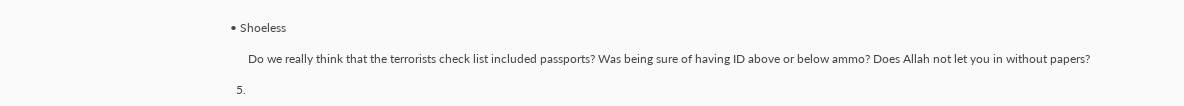• Shoeless

      Do we really think that the terrorists check list included passports? Was being sure of having ID above or below ammo? Does Allah not let you in without papers?

  5.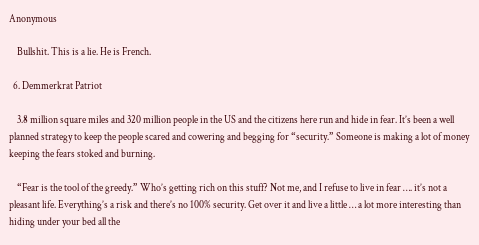Anonymous

    Bullshit. This is a lie. He is French.

  6. Demmerkrat Patriot

    3.8 million square miles and 320 million people in the US and the citizens here run and hide in fear. It’s been a well planned strategy to keep the people scared and cowering and begging for “security.” Someone is making a lot of money keeping the fears stoked and burning.

    “Fear is the tool of the greedy.” Who’s getting rich on this stuff? Not me, and I refuse to live in fear …. it’s not a pleasant life. Everything’s a risk and there’s no 100% security. Get over it and live a little … a lot more interesting than hiding under your bed all the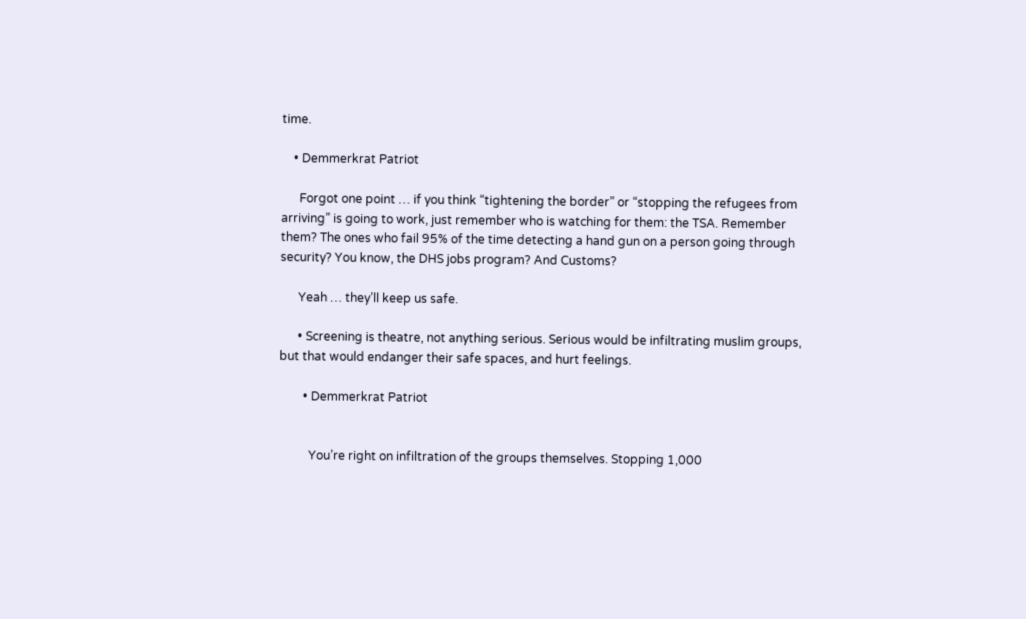time.

    • Demmerkrat Patriot

      Forgot one point … if you think “tightening the border” or “stopping the refugees from arriving” is going to work, just remember who is watching for them: the TSA. Remember them? The ones who fail 95% of the time detecting a hand gun on a person going through security? You know, the DHS jobs program? And Customs?

      Yeah … they’ll keep us safe.

      • Screening is theatre, not anything serious. Serious would be infiltrating muslim groups, but that would endanger their safe spaces, and hurt feelings.

        • Demmerkrat Patriot


          You’re right on infiltration of the groups themselves. Stopping 1,000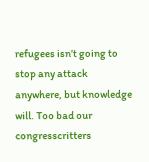refugees isn’t going to stop any attack anywhere, but knowledge will. Too bad our congresscritters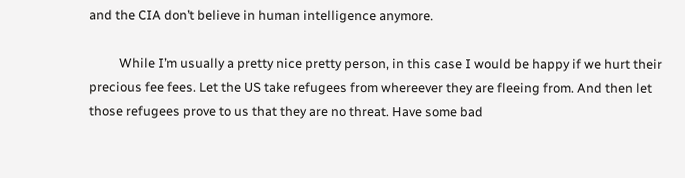and the CIA don’t believe in human intelligence anymore.

          While I’m usually a pretty nice pretty person, in this case I would be happy if we hurt their precious fee fees. Let the US take refugees from whereever they are fleeing from. And then let those refugees prove to us that they are no threat. Have some bad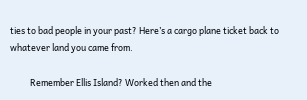ties to bad people in your past? Here’s a cargo plane ticket back to whatever land you came from.

          Remember Ellis Island? Worked then and the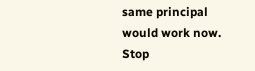same principal would work now. Stop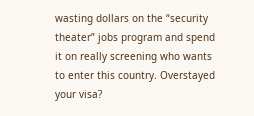wasting dollars on the “security theater” jobs program and spend it on really screening who wants to enter this country. Overstayed your visa?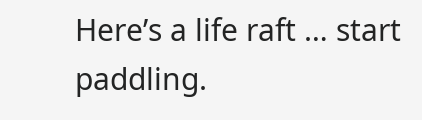Here’s a life raft … start paddling.